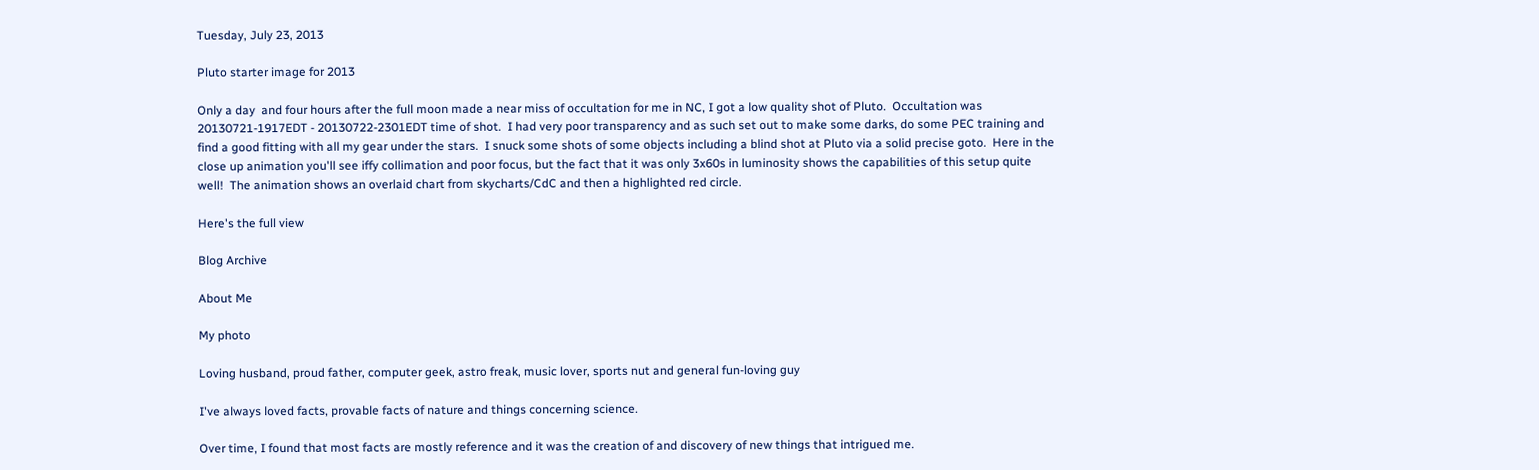Tuesday, July 23, 2013

Pluto starter image for 2013

Only a day  and four hours after the full moon made a near miss of occultation for me in NC, I got a low quality shot of Pluto.  Occultation was 20130721-1917EDT - 20130722-2301EDT time of shot.  I had very poor transparency and as such set out to make some darks, do some PEC training and find a good fitting with all my gear under the stars.  I snuck some shots of some objects including a blind shot at Pluto via a solid precise goto.  Here in the close up animation you'll see iffy collimation and poor focus, but the fact that it was only 3x60s in luminosity shows the capabilities of this setup quite well!  The animation shows an overlaid chart from skycharts/CdC and then a highlighted red circle.

Here's the full view

Blog Archive

About Me

My photo

Loving husband, proud father, computer geek, astro freak, music lover, sports nut and general fun-loving guy

I've always loved facts, provable facts of nature and things concerning science.

Over time, I found that most facts are mostly reference and it was the creation of and discovery of new things that intrigued me.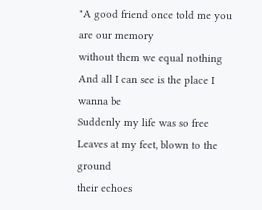"A good friend once told me you are our memory
without them we equal nothing
And all I can see is the place I wanna be
Suddenly my life was so free
Leaves at my feet, blown to the ground
their echoes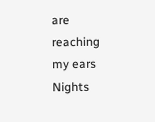are reaching my ears
Nights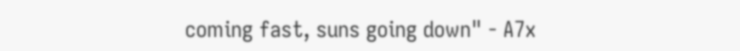coming fast, suns going down" - A7x